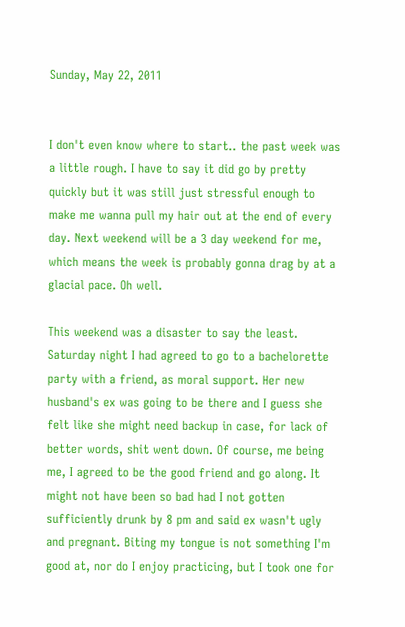Sunday, May 22, 2011


I don't even know where to start.. the past week was a little rough. I have to say it did go by pretty quickly but it was still just stressful enough to make me wanna pull my hair out at the end of every day. Next weekend will be a 3 day weekend for me, which means the week is probably gonna drag by at a glacial pace. Oh well.

This weekend was a disaster to say the least. Saturday night I had agreed to go to a bachelorette party with a friend, as moral support. Her new husband's ex was going to be there and I guess she felt like she might need backup in case, for lack of better words, shit went down. Of course, me being me, I agreed to be the good friend and go along. It might not have been so bad had I not gotten sufficiently drunk by 8 pm and said ex wasn't ugly and pregnant. Biting my tongue is not something I'm good at, nor do I enjoy practicing, but I took one for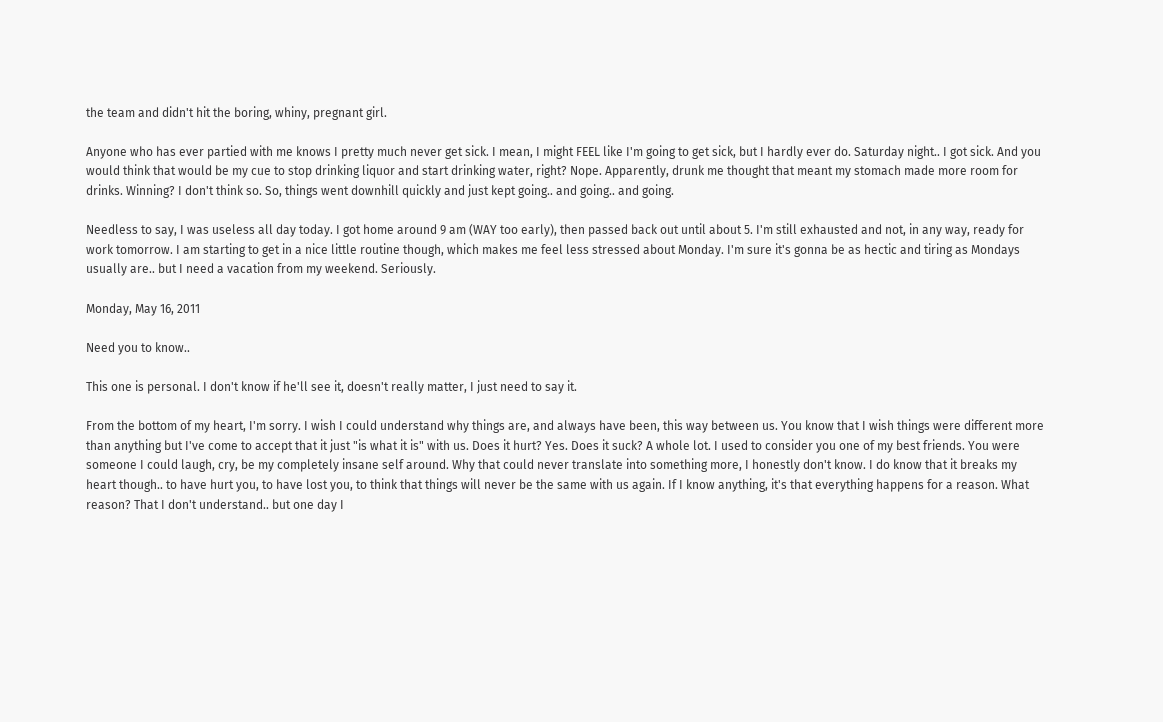the team and didn't hit the boring, whiny, pregnant girl.

Anyone who has ever partied with me knows I pretty much never get sick. I mean, I might FEEL like I'm going to get sick, but I hardly ever do. Saturday night.. I got sick. And you would think that would be my cue to stop drinking liquor and start drinking water, right? Nope. Apparently, drunk me thought that meant my stomach made more room for drinks. Winning? I don't think so. So, things went downhill quickly and just kept going.. and going.. and going.

Needless to say, I was useless all day today. I got home around 9 am (WAY too early), then passed back out until about 5. I'm still exhausted and not, in any way, ready for work tomorrow. I am starting to get in a nice little routine though, which makes me feel less stressed about Monday. I'm sure it's gonna be as hectic and tiring as Mondays usually are.. but I need a vacation from my weekend. Seriously.

Monday, May 16, 2011

Need you to know..

This one is personal. I don't know if he'll see it, doesn't really matter, I just need to say it.

From the bottom of my heart, I'm sorry. I wish I could understand why things are, and always have been, this way between us. You know that I wish things were different more than anything but I've come to accept that it just "is what it is" with us. Does it hurt? Yes. Does it suck? A whole lot. I used to consider you one of my best friends. You were someone I could laugh, cry, be my completely insane self around. Why that could never translate into something more, I honestly don't know. I do know that it breaks my heart though.. to have hurt you, to have lost you, to think that things will never be the same with us again. If I know anything, it's that everything happens for a reason. What reason? That I don't understand.. but one day I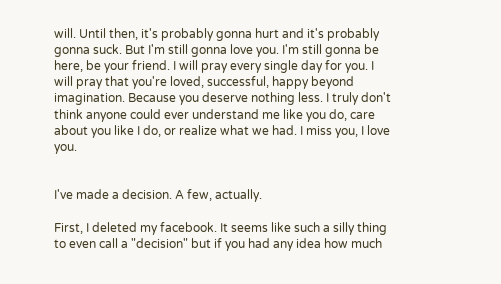will. Until then, it's probably gonna hurt and it's probably gonna suck. But I'm still gonna love you. I'm still gonna be here, be your friend. I will pray every single day for you. I will pray that you're loved, successful, happy beyond imagination. Because you deserve nothing less. I truly don't think anyone could ever understand me like you do, care about you like I do, or realize what we had. I miss you, I love you.


I've made a decision. A few, actually.

First, I deleted my facebook. It seems like such a silly thing to even call a "decision" but if you had any idea how much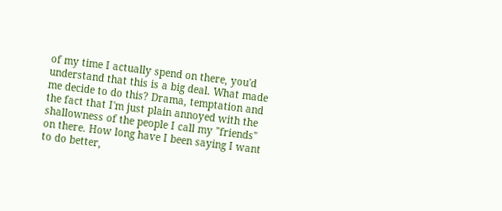of my time I actually spend on there, you'd understand that this is a big deal. What made me decide to do this? Drama, temptation and the fact that I'm just plain annoyed with the shallowness of the people I call my "friends" on there. How long have I been saying I want to do better,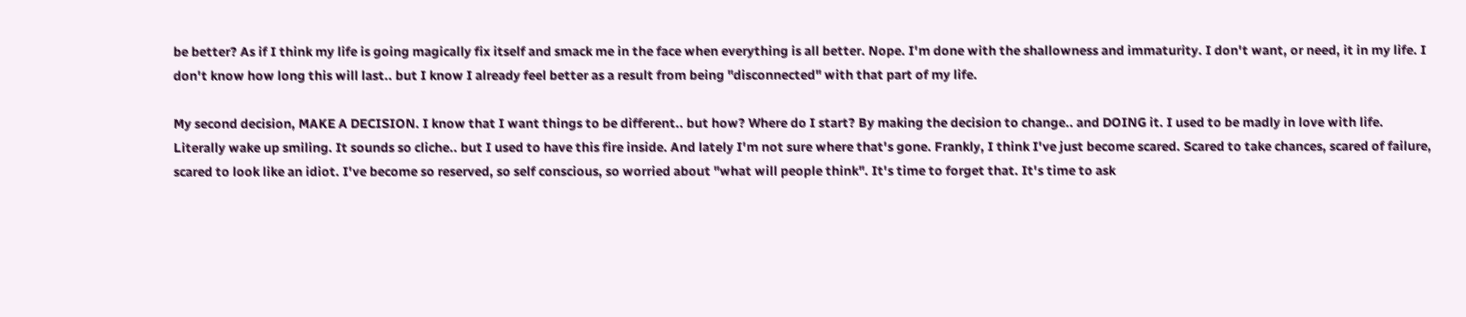be better? As if I think my life is going magically fix itself and smack me in the face when everything is all better. Nope. I'm done with the shallowness and immaturity. I don't want, or need, it in my life. I don't know how long this will last.. but I know I already feel better as a result from being "disconnected" with that part of my life.

My second decision, MAKE A DECISION. I know that I want things to be different.. but how? Where do I start? By making the decision to change.. and DOING it. I used to be madly in love with life. Literally wake up smiling. It sounds so cliche.. but I used to have this fire inside. And lately I'm not sure where that's gone. Frankly, I think I've just become scared. Scared to take chances, scared of failure, scared to look like an idiot. I've become so reserved, so self conscious, so worried about "what will people think". It's time to forget that. It's time to ask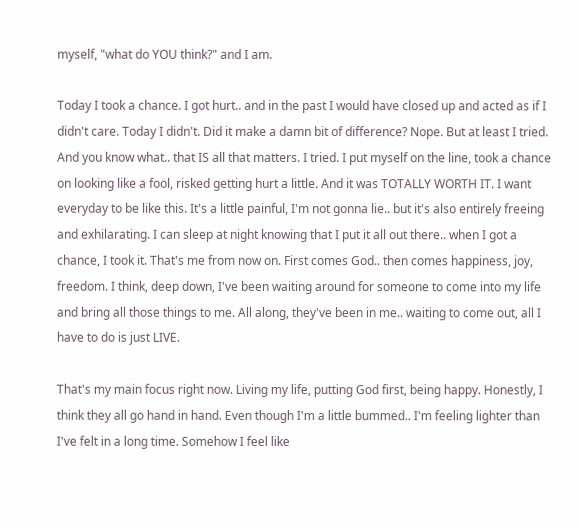myself, "what do YOU think?" and I am.

Today I took a chance. I got hurt.. and in the past I would have closed up and acted as if I didn't care. Today I didn't. Did it make a damn bit of difference? Nope. But at least I tried. And you know what.. that IS all that matters. I tried. I put myself on the line, took a chance on looking like a fool, risked getting hurt a little. And it was TOTALLY WORTH IT. I want everyday to be like this. It's a little painful, I'm not gonna lie.. but it's also entirely freeing and exhilarating. I can sleep at night knowing that I put it all out there.. when I got a chance, I took it. That's me from now on. First comes God.. then comes happiness, joy, freedom. I think, deep down, I've been waiting around for someone to come into my life and bring all those things to me. All along, they've been in me.. waiting to come out, all I have to do is just LIVE.

That's my main focus right now. Living my life, putting God first, being happy. Honestly, I think they all go hand in hand. Even though I'm a little bummed.. I'm feeling lighter than I've felt in a long time. Somehow I feel like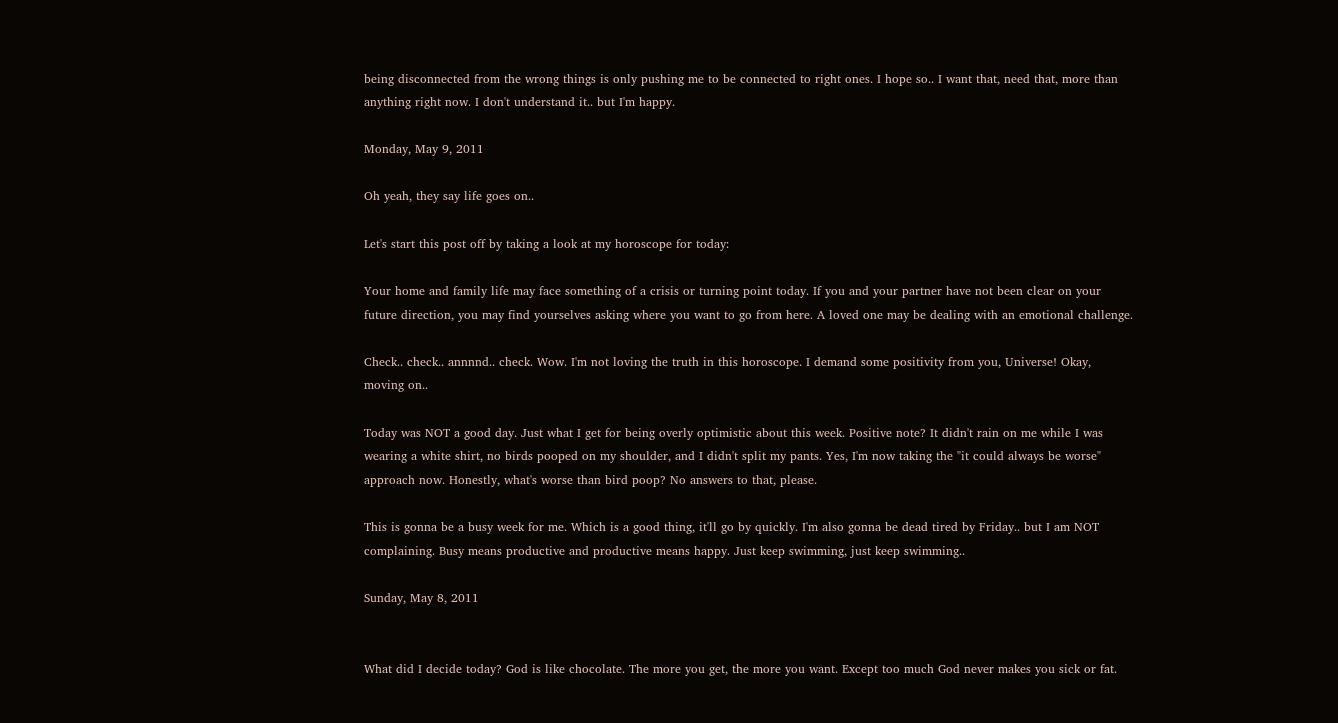being disconnected from the wrong things is only pushing me to be connected to right ones. I hope so.. I want that, need that, more than anything right now. I don't understand it.. but I'm happy.

Monday, May 9, 2011

Oh yeah, they say life goes on..

Let's start this post off by taking a look at my horoscope for today:

Your home and family life may face something of a crisis or turning point today. If you and your partner have not been clear on your future direction, you may find yourselves asking where you want to go from here. A loved one may be dealing with an emotional challenge.

Check.. check.. annnnd.. check. Wow. I'm not loving the truth in this horoscope. I demand some positivity from you, Universe! Okay, moving on..

Today was NOT a good day. Just what I get for being overly optimistic about this week. Positive note? It didn't rain on me while I was wearing a white shirt, no birds pooped on my shoulder, and I didn't split my pants. Yes, I'm now taking the "it could always be worse" approach now. Honestly, what's worse than bird poop? No answers to that, please.

This is gonna be a busy week for me. Which is a good thing, it'll go by quickly. I'm also gonna be dead tired by Friday.. but I am NOT complaining. Busy means productive and productive means happy. Just keep swimming, just keep swimming..

Sunday, May 8, 2011


What did I decide today? God is like chocolate. The more you get, the more you want. Except too much God never makes you sick or fat.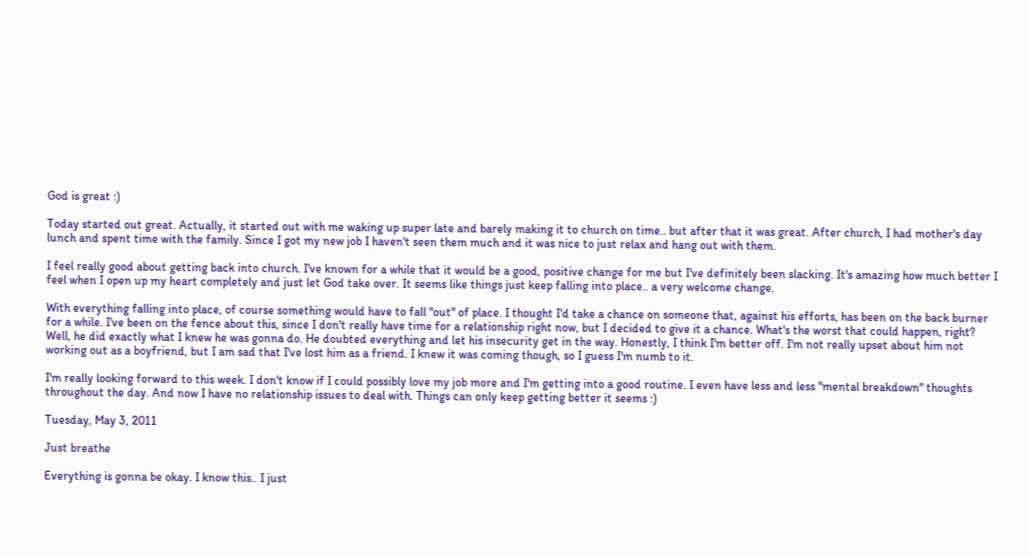God is great :)

Today started out great. Actually, it started out with me waking up super late and barely making it to church on time.. but after that it was great. After church, I had mother's day lunch and spent time with the family. Since I got my new job I haven't seen them much and it was nice to just relax and hang out with them.

I feel really good about getting back into church. I've known for a while that it would be a good, positive change for me but I've definitely been slacking. It's amazing how much better I feel when I open up my heart completely and just let God take over. It seems like things just keep falling into place.. a very welcome change.

With everything falling into place, of course something would have to fall "out" of place. I thought I'd take a chance on someone that, against his efforts, has been on the back burner for a while. I've been on the fence about this, since I don't really have time for a relationship right now, but I decided to give it a chance. What's the worst that could happen, right? Well, he did exactly what I knew he was gonna do. He doubted everything and let his insecurity get in the way. Honestly, I think I'm better off. I'm not really upset about him not working out as a boyfriend, but I am sad that I've lost him as a friend. I knew it was coming though, so I guess I'm numb to it.

I'm really looking forward to this week. I don't know if I could possibly love my job more and I'm getting into a good routine. I even have less and less "mental breakdown" thoughts throughout the day. And now I have no relationship issues to deal with. Things can only keep getting better it seems :)

Tuesday, May 3, 2011

Just breathe

Everything is gonna be okay. I know this.. I just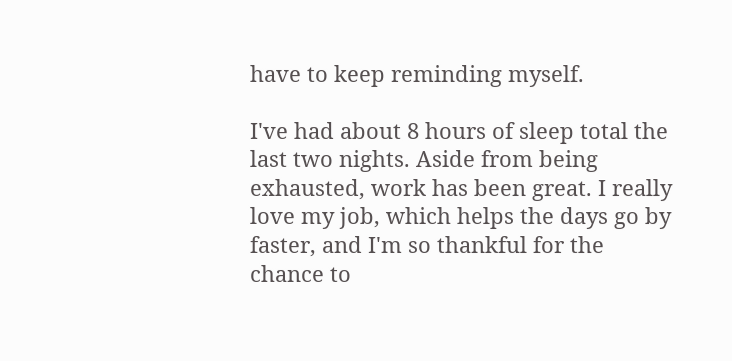have to keep reminding myself.

I've had about 8 hours of sleep total the last two nights. Aside from being exhausted, work has been great. I really love my job, which helps the days go by faster, and I'm so thankful for the chance to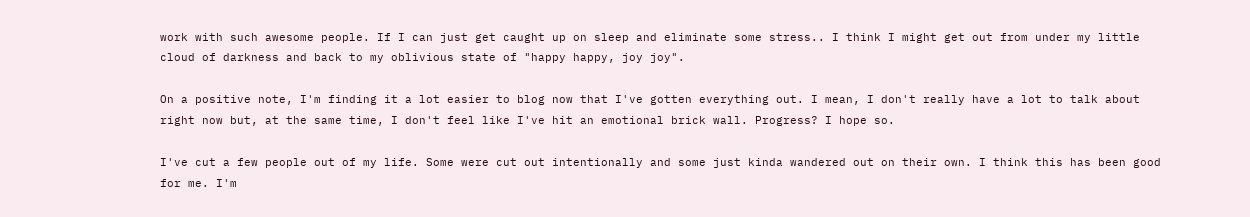work with such awesome people. If I can just get caught up on sleep and eliminate some stress.. I think I might get out from under my little cloud of darkness and back to my oblivious state of "happy happy, joy joy".

On a positive note, I'm finding it a lot easier to blog now that I've gotten everything out. I mean, I don't really have a lot to talk about right now but, at the same time, I don't feel like I've hit an emotional brick wall. Progress? I hope so.

I've cut a few people out of my life. Some were cut out intentionally and some just kinda wandered out on their own. I think this has been good for me. I'm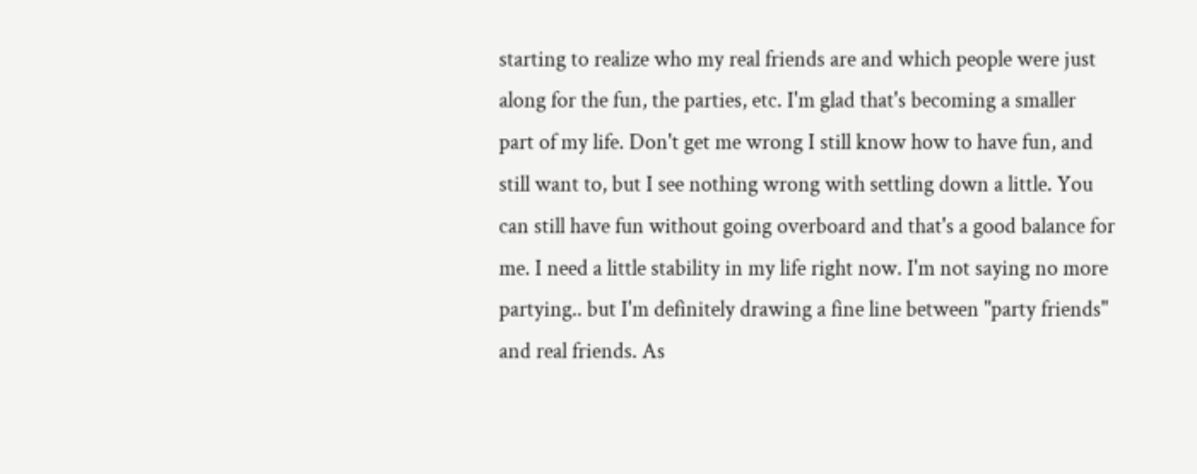starting to realize who my real friends are and which people were just along for the fun, the parties, etc. I'm glad that's becoming a smaller part of my life. Don't get me wrong I still know how to have fun, and still want to, but I see nothing wrong with settling down a little. You can still have fun without going overboard and that's a good balance for me. I need a little stability in my life right now. I'm not saying no more partying.. but I'm definitely drawing a fine line between "party friends" and real friends. As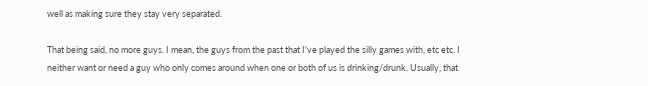well as making sure they stay very separated.

That being said, no more guys. I mean, the guys from the past that I've played the silly games with, etc etc. I neither want or need a guy who only comes around when one or both of us is drinking/drunk. Usually, that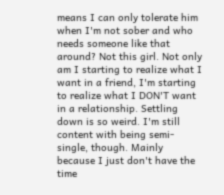means I can only tolerate him when I'm not sober and who needs someone like that around? Not this girl. Not only am I starting to realize what I want in a friend, I'm starting to realize what I DON'T want in a relationship. Settling down is so weird. I'm still content with being semi-single, though. Mainly because I just don't have the time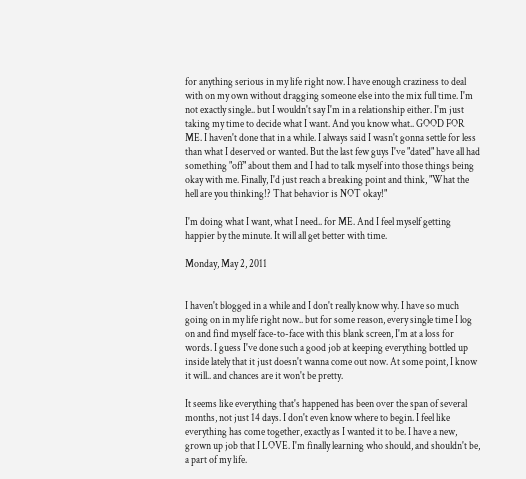for anything serious in my life right now. I have enough craziness to deal with on my own without dragging someone else into the mix full time. I'm not exactly single.. but I wouldn't say I'm in a relationship either. I'm just taking my time to decide what I want. And you know what.. GOOD FOR ME. I haven't done that in a while. I always said I wasn't gonna settle for less than what I deserved or wanted. But the last few guys I've "dated" have all had something "off" about them and I had to talk myself into those things being okay with me. Finally, I'd just reach a breaking point and think, "What the hell are you thinking!? That behavior is NOT okay!"

I'm doing what I want, what I need.. for ME. And I feel myself getting happier by the minute. It will all get better with time.

Monday, May 2, 2011


I haven't blogged in a while and I don't really know why. I have so much going on in my life right now.. but for some reason, every single time I log on and find myself face-to-face with this blank screen, I'm at a loss for words. I guess I've done such a good job at keeping everything bottled up inside lately that it just doesn't wanna come out now. At some point, I know it will.. and chances are it won't be pretty.

It seems like everything that's happened has been over the span of several months, not just 14 days. I don't even know where to begin. I feel like everything has come together, exactly as I wanted it to be. I have a new, grown up job that I LOVE. I'm finally learning who should, and shouldn't be, a part of my life.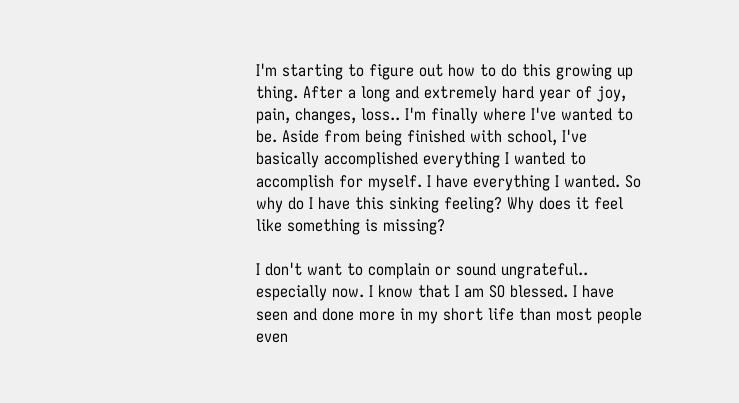I'm starting to figure out how to do this growing up thing. After a long and extremely hard year of joy, pain, changes, loss.. I'm finally where I've wanted to be. Aside from being finished with school, I've basically accomplished everything I wanted to accomplish for myself. I have everything I wanted. So why do I have this sinking feeling? Why does it feel like something is missing?

I don't want to complain or sound ungrateful.. especially now. I know that I am SO blessed. I have seen and done more in my short life than most people even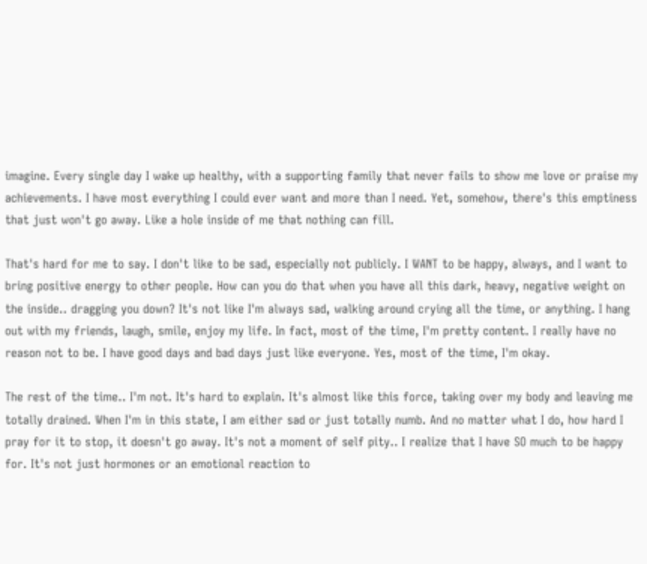imagine. Every single day I wake up healthy, with a supporting family that never fails to show me love or praise my achievements. I have most everything I could ever want and more than I need. Yet, somehow, there's this emptiness that just won't go away. Like a hole inside of me that nothing can fill.

That's hard for me to say. I don't like to be sad, especially not publicly. I WANT to be happy, always, and I want to bring positive energy to other people. How can you do that when you have all this dark, heavy, negative weight on the inside.. dragging you down? It's not like I'm always sad, walking around crying all the time, or anything. I hang out with my friends, laugh, smile, enjoy my life. In fact, most of the time, I'm pretty content. I really have no reason not to be. I have good days and bad days just like everyone. Yes, most of the time, I'm okay.

The rest of the time.. I'm not. It's hard to explain. It's almost like this force, taking over my body and leaving me totally drained. When I'm in this state, I am either sad or just totally numb. And no matter what I do, how hard I pray for it to stop, it doesn't go away. It's not a moment of self pity.. I realize that I have SO much to be happy for. It's not just hormones or an emotional reaction to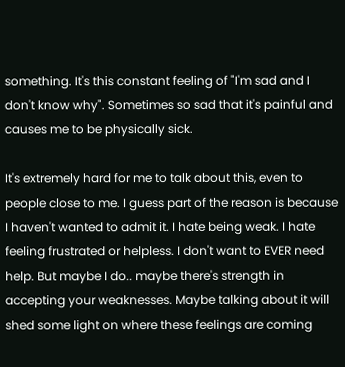something. It's this constant feeling of "I'm sad and I don't know why". Sometimes so sad that it's painful and causes me to be physically sick.

It's extremely hard for me to talk about this, even to people close to me. I guess part of the reason is because I haven't wanted to admit it. I hate being weak. I hate feeling frustrated or helpless. I don't want to EVER need help. But maybe I do.. maybe there's strength in accepting your weaknesses. Maybe talking about it will shed some light on where these feelings are coming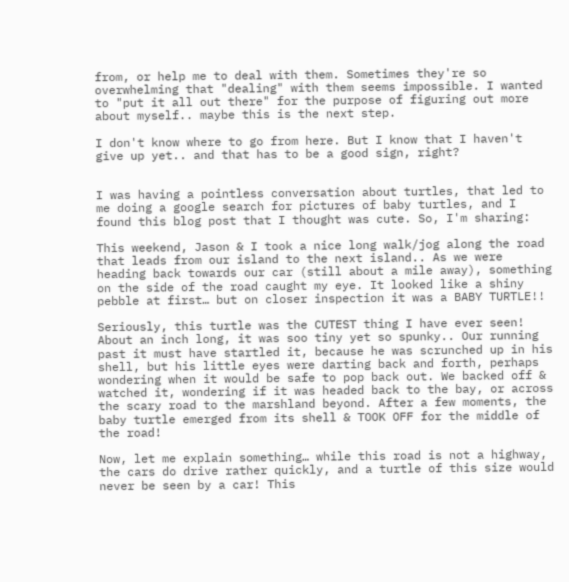from, or help me to deal with them. Sometimes they're so overwhelming that "dealing" with them seems impossible. I wanted to "put it all out there" for the purpose of figuring out more about myself.. maybe this is the next step.

I don't know where to go from here. But I know that I haven't give up yet.. and that has to be a good sign, right?


I was having a pointless conversation about turtles, that led to me doing a google search for pictures of baby turtles, and I found this blog post that I thought was cute. So, I'm sharing:

This weekend, Jason & I took a nice long walk/jog along the road that leads from our island to the next island.. As we were heading back towards our car (still about a mile away), something on the side of the road caught my eye. It looked like a shiny pebble at first… but on closer inspection it was a BABY TURTLE!!

Seriously, this turtle was the CUTEST thing I have ever seen! About an inch long, it was soo tiny yet so spunky.. Our running past it must have startled it, because he was scrunched up in his shell, but his little eyes were darting back and forth, perhaps wondering when it would be safe to pop back out. We backed off & watched it, wondering if it was headed back to the bay, or across the scary road to the marshland beyond. After a few moments, the baby turtle emerged from its shell & TOOK OFF for the middle of the road!

Now, let me explain something… while this road is not a highway, the cars do drive rather quickly, and a turtle of this size would never be seen by a car! This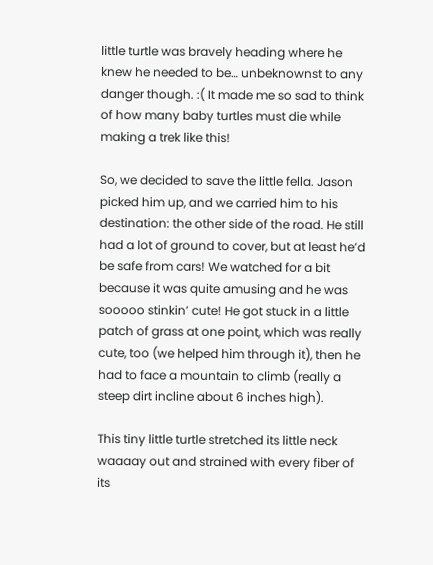little turtle was bravely heading where he knew he needed to be… unbeknownst to any danger though. :( It made me so sad to think of how many baby turtles must die while making a trek like this!

So, we decided to save the little fella. Jason picked him up, and we carried him to his destination: the other side of the road. He still had a lot of ground to cover, but at least he’d be safe from cars! We watched for a bit because it was quite amusing and he was sooooo stinkin’ cute! He got stuck in a little patch of grass at one point, which was really cute, too (we helped him through it), then he had to face a mountain to climb (really a steep dirt incline about 6 inches high).

This tiny little turtle stretched its little neck waaaay out and strained with every fiber of its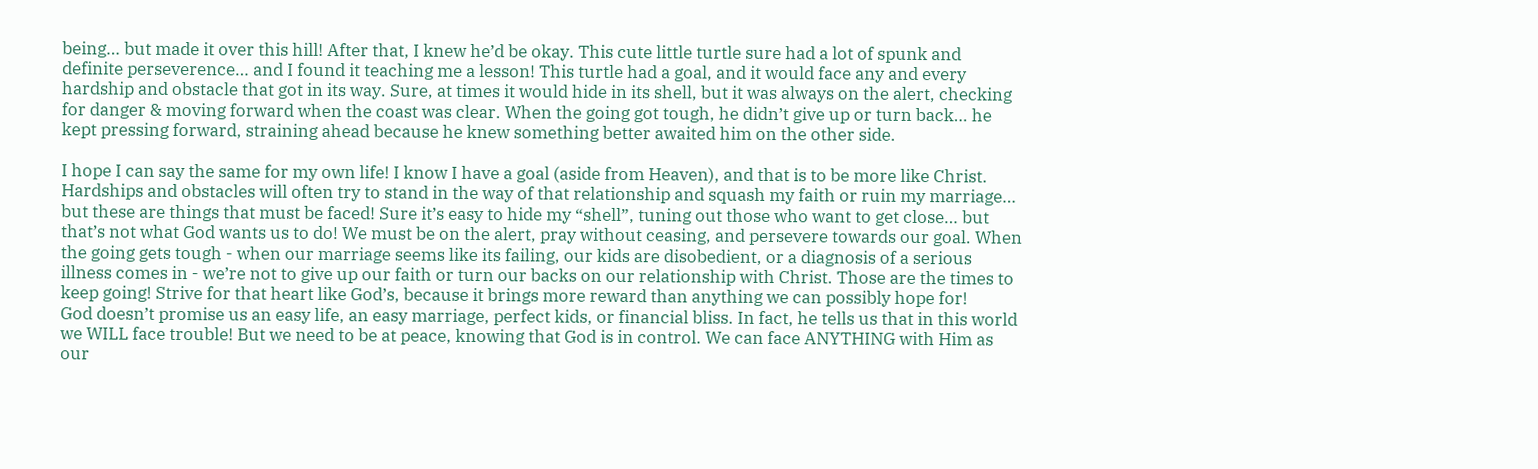being… but made it over this hill! After that, I knew he’d be okay. This cute little turtle sure had a lot of spunk and definite perseverence… and I found it teaching me a lesson! This turtle had a goal, and it would face any and every hardship and obstacle that got in its way. Sure, at times it would hide in its shell, but it was always on the alert, checking for danger & moving forward when the coast was clear. When the going got tough, he didn’t give up or turn back… he kept pressing forward, straining ahead because he knew something better awaited him on the other side.

I hope I can say the same for my own life! I know I have a goal (aside from Heaven), and that is to be more like Christ. Hardships and obstacles will often try to stand in the way of that relationship and squash my faith or ruin my marriage… but these are things that must be faced! Sure it’s easy to hide my “shell”, tuning out those who want to get close… but that’s not what God wants us to do! We must be on the alert, pray without ceasing, and persevere towards our goal. When the going gets tough - when our marriage seems like its failing, our kids are disobedient, or a diagnosis of a serious illness comes in - we’re not to give up our faith or turn our backs on our relationship with Christ. Those are the times to keep going! Strive for that heart like God’s, because it brings more reward than anything we can possibly hope for!
God doesn’t promise us an easy life, an easy marriage, perfect kids, or financial bliss. In fact, he tells us that in this world we WILL face trouble! But we need to be at peace, knowing that God is in control. We can face ANYTHING with Him as our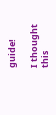guide!

I thought this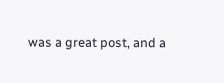was a great post, and a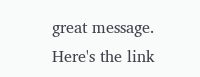great message. Here's the link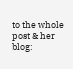to the whole post & her blog: